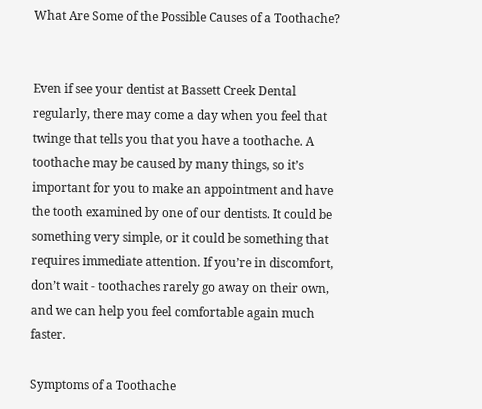What Are Some of the Possible Causes of a Toothache?


Even if see your dentist at Bassett Creek Dental regularly, there may come a day when you feel that twinge that tells you that you have a toothache. A toothache may be caused by many things, so it’s important for you to make an appointment and have the tooth examined by one of our dentists. It could be something very simple, or it could be something that requires immediate attention. If you’re in discomfort, don’t wait - toothaches rarely go away on their own, and we can help you feel comfortable again much faster.

Symptoms of a Toothache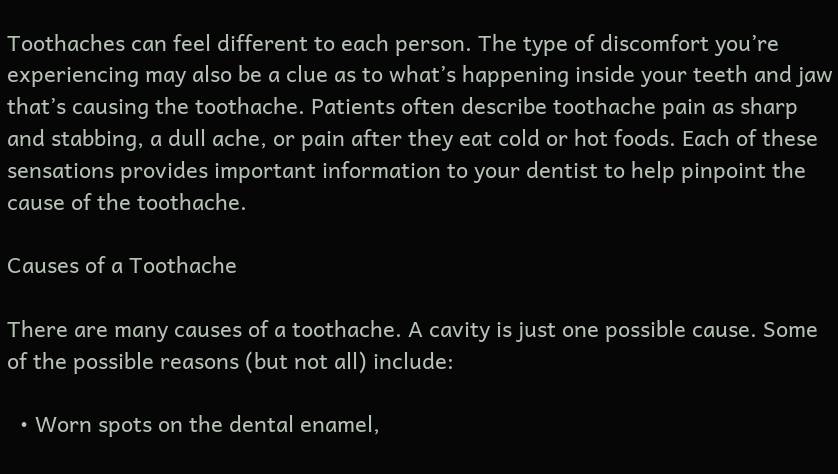Toothaches can feel different to each person. The type of discomfort you’re experiencing may also be a clue as to what’s happening inside your teeth and jaw that’s causing the toothache. Patients often describe toothache pain as sharp and stabbing, a dull ache, or pain after they eat cold or hot foods. Each of these sensations provides important information to your dentist to help pinpoint the cause of the toothache.

Causes of a Toothache

There are many causes of a toothache. A cavity is just one possible cause. Some of the possible reasons (but not all) include:

  • Worn spots on the dental enamel,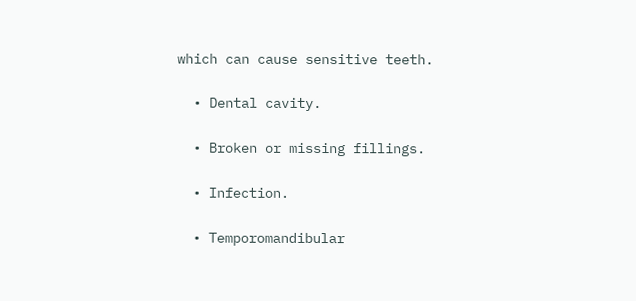which can cause sensitive teeth.

  • Dental cavity.

  • Broken or missing fillings.

  • Infection.

  • Temporomandibular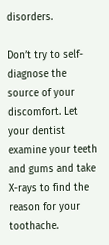disorders.

Don’t try to self-diagnose the source of your discomfort. Let your dentist examine your teeth and gums and take X-rays to find the reason for your toothache.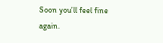Soon you’ll feel fine again.